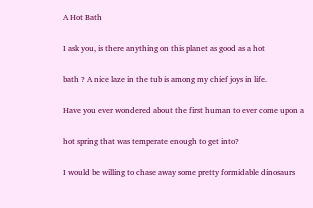A Hot Bath

I ask you, is there anything on this planet as good as a hot

bath ? A nice laze in the tub is among my chief joys in life.

Have you ever wondered about the first human to ever come upon a

hot spring that was temperate enough to get into?

I would be willing to chase away some pretty formidable dinosaurs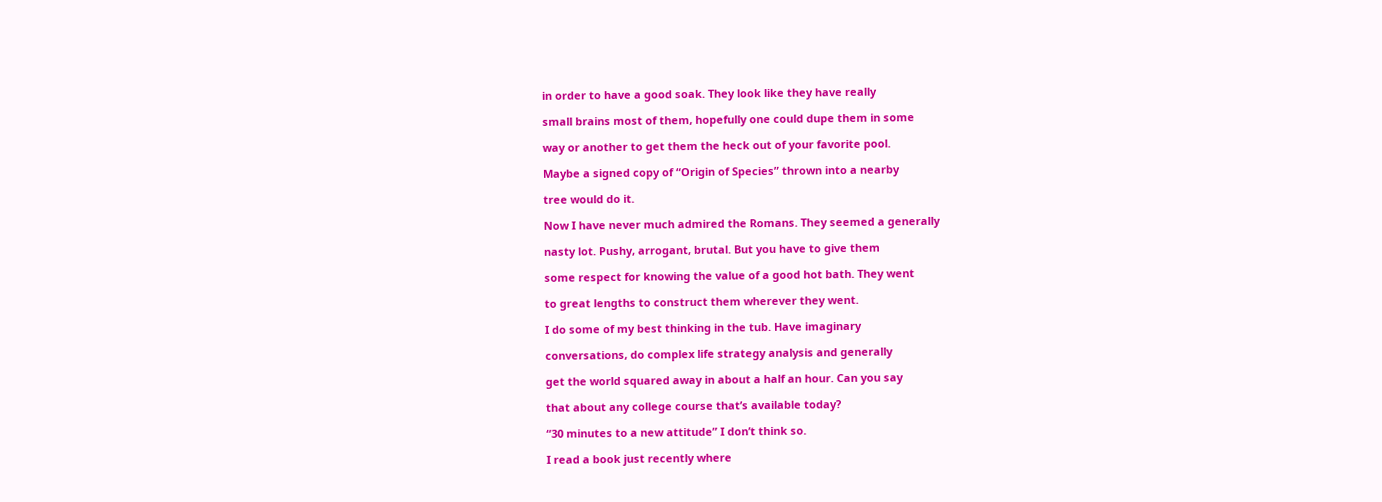in order to have a good soak. They look like they have really

small brains most of them, hopefully one could dupe them in some

way or another to get them the heck out of your favorite pool.

Maybe a signed copy of “Origin of Species” thrown into a nearby

tree would do it.

Now I have never much admired the Romans. They seemed a generally

nasty lot. Pushy, arrogant, brutal. But you have to give them

some respect for knowing the value of a good hot bath. They went

to great lengths to construct them wherever they went.

I do some of my best thinking in the tub. Have imaginary

conversations, do complex life strategy analysis and generally

get the world squared away in about a half an hour. Can you say

that about any college course that’s available today?

“30 minutes to a new attitude” I don’t think so.

I read a book just recently where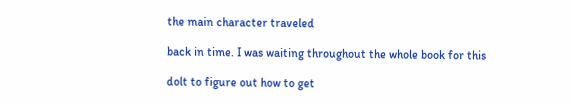the main character traveled

back in time. I was waiting throughout the whole book for this

dolt to figure out how to get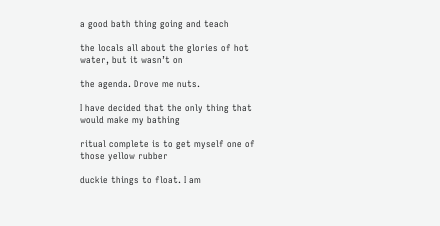a good bath thing going and teach

the locals all about the glories of hot water, but it wasn’t on

the agenda. Drove me nuts.

I have decided that the only thing that would make my bathing

ritual complete is to get myself one of those yellow rubber

duckie things to float. I am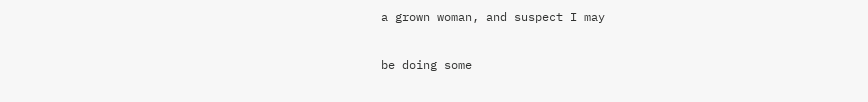a grown woman, and suspect I may

be doing some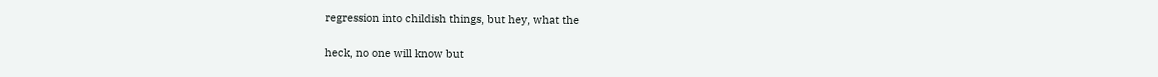regression into childish things, but hey, what the

heck, no one will know but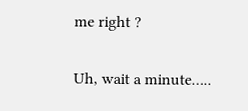me right ?

Uh, wait a minute…..